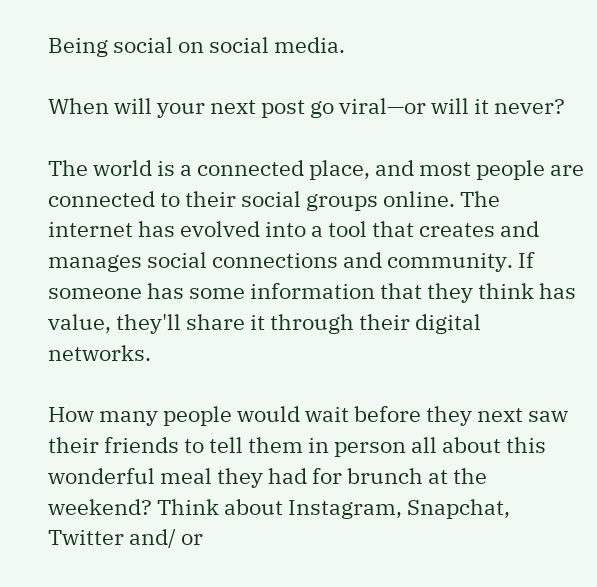Being social on social media.

When will your next post go viral—or will it never?

The world is a connected place, and most people are connected to their social groups online. The internet has evolved into a tool that creates and manages social connections and community. If someone has some information that they think has value, they'll share it through their digital networks.

How many people would wait before they next saw their friends to tell them in person all about this wonderful meal they had for brunch at the weekend? Think about Instagram, Snapchat, Twitter and/ or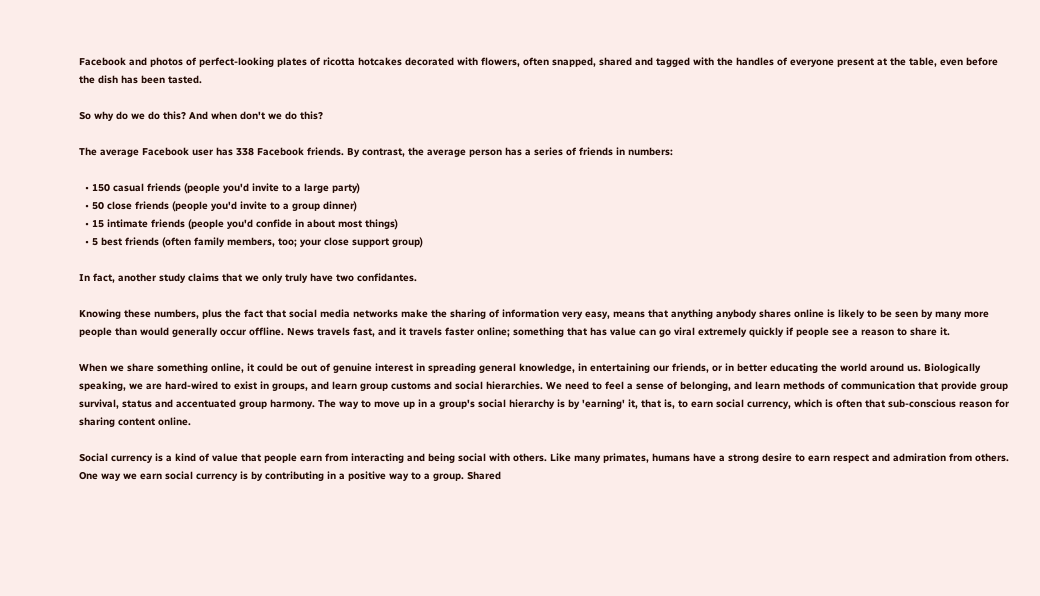Facebook and photos of perfect-looking plates of ricotta hotcakes decorated with flowers, often snapped, shared and tagged with the handles of everyone present at the table, even before the dish has been tasted.

So why do we do this? And when don't we do this?

The average Facebook user has 338 Facebook friends. By contrast, the average person has a series of friends in numbers:

  • 150 casual friends (people you'd invite to a large party)
  • 50 close friends (people you'd invite to a group dinner)
  • 15 intimate friends (people you'd confide in about most things)
  • 5 best friends (often family members, too; your close support group)

In fact, another study claims that we only truly have two confidantes.

Knowing these numbers, plus the fact that social media networks make the sharing of information very easy, means that anything anybody shares online is likely to be seen by many more people than would generally occur offline. News travels fast, and it travels faster online; something that has value can go viral extremely quickly if people see a reason to share it.

When we share something online, it could be out of genuine interest in spreading general knowledge, in entertaining our friends, or in better educating the world around us. Biologically speaking, we are hard-wired to exist in groups, and learn group customs and social hierarchies. We need to feel a sense of belonging, and learn methods of communication that provide group survival, status and accentuated group harmony. The way to move up in a group's social hierarchy is by 'earning' it, that is, to earn social currency, which is often that sub-conscious reason for sharing content online.

Social currency is a kind of value that people earn from interacting and being social with others. Like many primates, humans have a strong desire to earn respect and admiration from others. One way we earn social currency is by contributing in a positive way to a group. Shared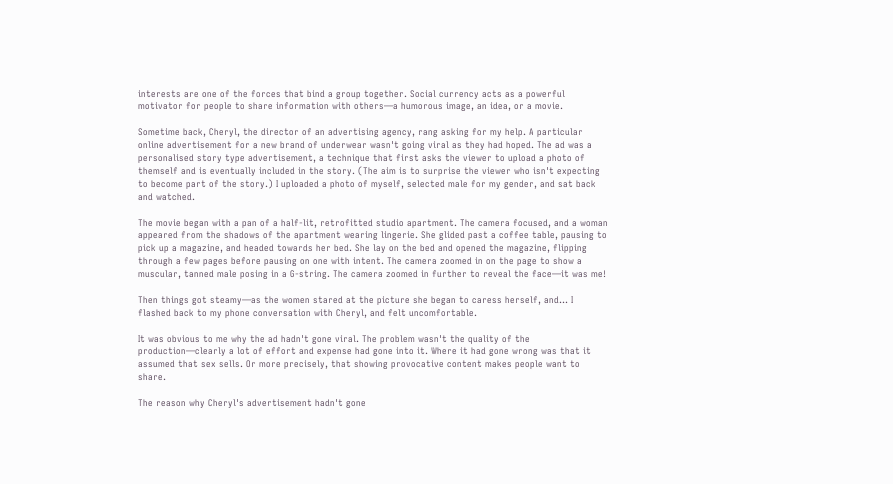interests are one of the forces that bind a group together. Social currency acts as a powerful motivator for people to share information with others—a humorous image, an idea, or a movie.

Sometime back, Cheryl, the director of an advertising agency, rang asking for my help. A particular online advertisement for a new brand of underwear wasn't going viral as they had hoped. The ad was a personalised story type advertisement, a technique that first asks the viewer to upload a photo of themself and is eventually included in the story. (The aim is to surprise the viewer who isn't expecting to become part of the story.) I uploaded a photo of myself, selected male for my gender, and sat back and watched.

The movie began with a pan of a half-lit, retrofitted studio apartment. The camera focused, and a woman appeared from the shadows of the apartment wearing lingerie. She glided past a coffee table, pausing to pick up a magazine, and headed towards her bed. She lay on the bed and opened the magazine, flipping through a few pages before pausing on one with intent. The camera zoomed in on the page to show a muscular, tanned male posing in a G-string. The camera zoomed in further to reveal the face—it was me!

Then things got steamy—as the women stared at the picture she began to caress herself, and... I flashed back to my phone conversation with Cheryl, and felt uncomfortable.

It was obvious to me why the ad hadn't gone viral. The problem wasn't the quality of the production—clearly a lot of effort and expense had gone into it. Where it had gone wrong was that it assumed that sex sells. Or more precisely, that showing provocative content makes people want to share.

The reason why Cheryl's advertisement hadn't gone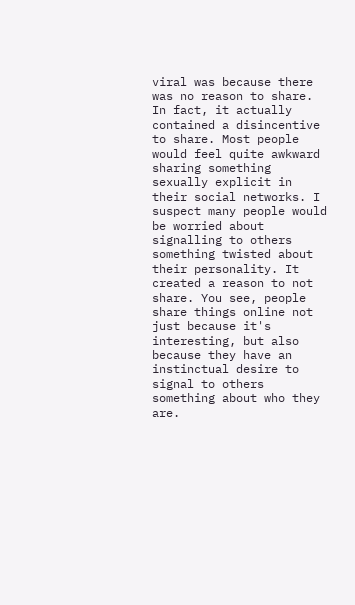viral was because there was no reason to share. In fact, it actually contained a disincentive to share. Most people would feel quite awkward sharing something sexually explicit in their social networks. I suspect many people would be worried about signalling to others something twisted about their personality. It created a reason to not share. You see, people share things online not just because it's interesting, but also because they have an instinctual desire to signal to others something about who they are.